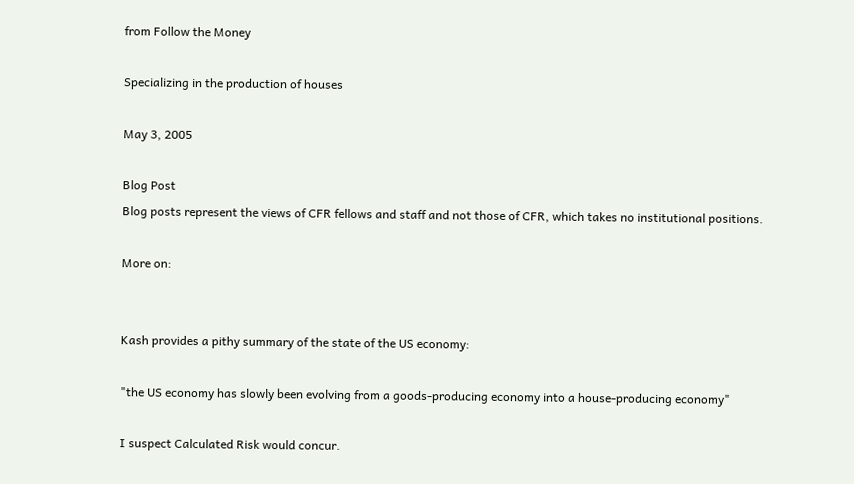from Follow the Money

Specializing in the production of houses

May 3, 2005

Blog Post
Blog posts represent the views of CFR fellows and staff and not those of CFR, which takes no institutional positions.

More on:


Kash provides a pithy summary of the state of the US economy:

"the US economy has slowly been evolving from a goods-producing economy into a house-producing economy"

I suspect Calculated Risk would concur.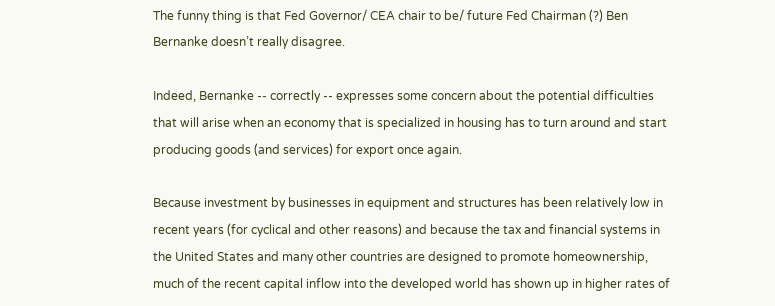The funny thing is that Fed Governor/ CEA chair to be/ future Fed Chairman (?) Ben Bernanke doesn’t really disagree.

Indeed, Bernanke -- correctly -- expresses some concern about the potential difficulties that will arise when an economy that is specialized in housing has to turn around and start producing goods (and services) for export once again.

Because investment by businesses in equipment and structures has been relatively low in recent years (for cyclical and other reasons) and because the tax and financial systems in the United States and many other countries are designed to promote homeownership, much of the recent capital inflow into the developed world has shown up in higher rates of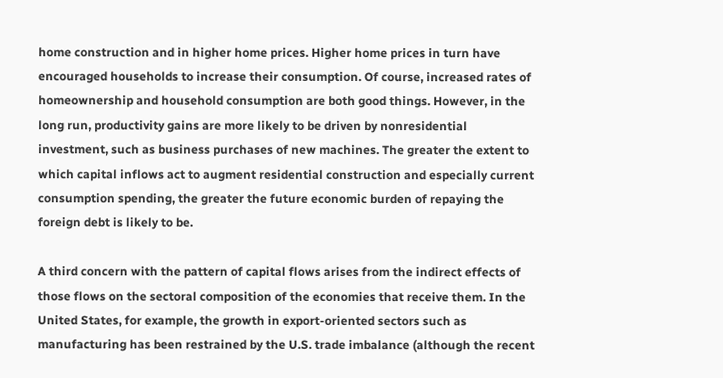home construction and in higher home prices. Higher home prices in turn have encouraged households to increase their consumption. Of course, increased rates of homeownership and household consumption are both good things. However, in the long run, productivity gains are more likely to be driven by nonresidential investment, such as business purchases of new machines. The greater the extent to which capital inflows act to augment residential construction and especially current consumption spending, the greater the future economic burden of repaying the foreign debt is likely to be.

A third concern with the pattern of capital flows arises from the indirect effects of those flows on the sectoral composition of the economies that receive them. In the United States, for example, the growth in export-oriented sectors such as manufacturing has been restrained by the U.S. trade imbalance (although the recent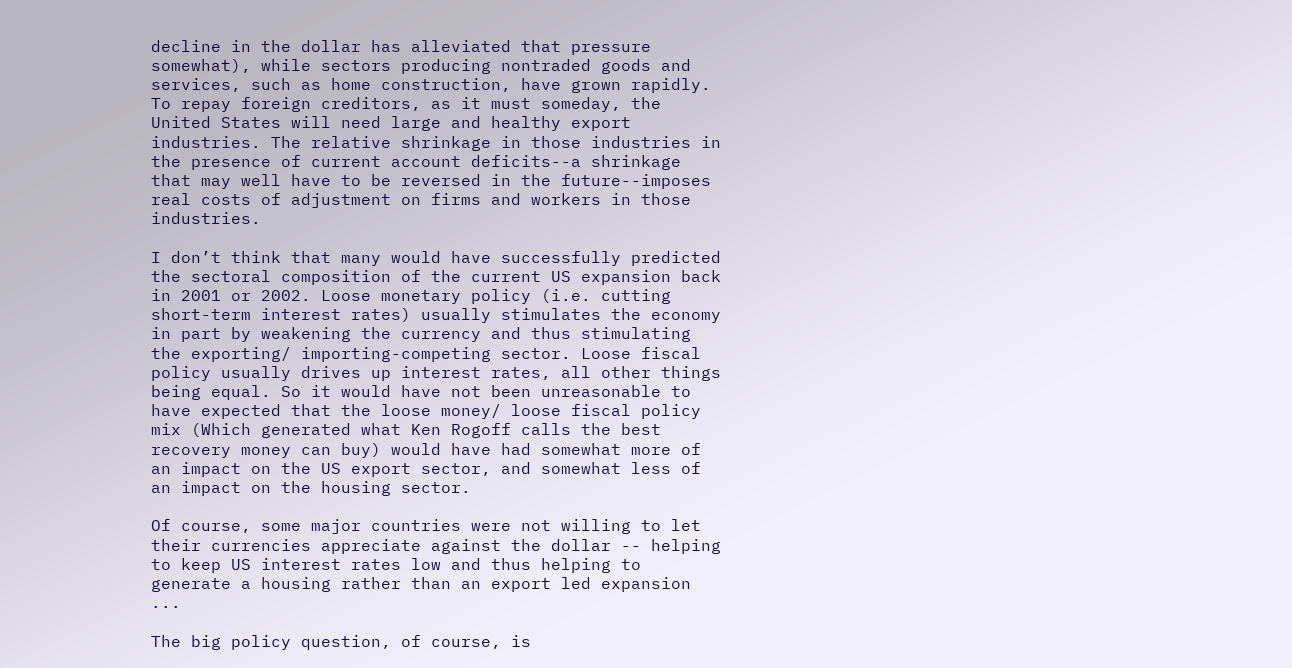decline in the dollar has alleviated that pressure somewhat), while sectors producing nontraded goods and services, such as home construction, have grown rapidly. To repay foreign creditors, as it must someday, the United States will need large and healthy export industries. The relative shrinkage in those industries in the presence of current account deficits--a shrinkage that may well have to be reversed in the future--imposes real costs of adjustment on firms and workers in those industries.

I don’t think that many would have successfully predicted the sectoral composition of the current US expansion back in 2001 or 2002. Loose monetary policy (i.e. cutting short-term interest rates) usually stimulates the economy in part by weakening the currency and thus stimulating the exporting/ importing-competing sector. Loose fiscal policy usually drives up interest rates, all other things being equal. So it would have not been unreasonable to have expected that the loose money/ loose fiscal policy mix (Which generated what Ken Rogoff calls the best recovery money can buy) would have had somewhat more of an impact on the US export sector, and somewhat less of an impact on the housing sector.

Of course, some major countries were not willing to let their currencies appreciate against the dollar -- helping to keep US interest rates low and thus helping to generate a housing rather than an export led expansion ...

The big policy question, of course, is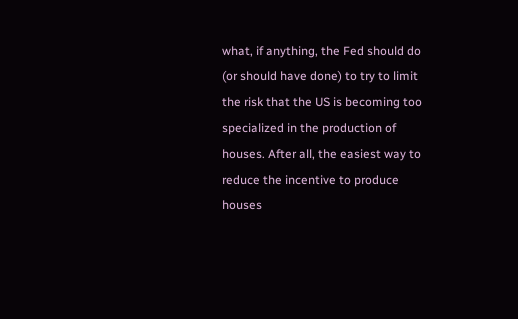what, if anything, the Fed should do (or should have done) to try to limit the risk that the US is becoming too specialized in the production of houses. After all, the easiest way to reduce the incentive to produce houses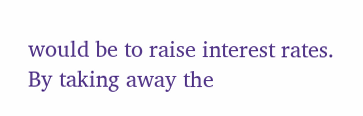would be to raise interest rates. By taking away the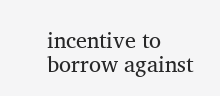incentive to borrow against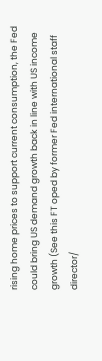rising home prices to support current consumption, the Fed could bring US demand growth back in line with US income growth (See this FT oped by former Fed international staff director/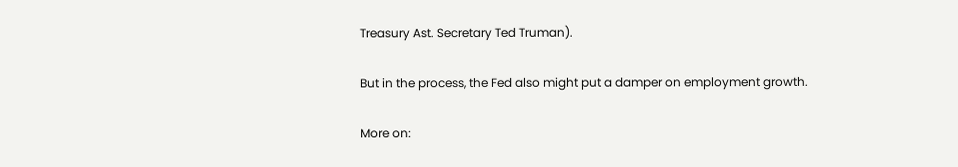Treasury Ast. Secretary Ted Truman).

But in the process, the Fed also might put a damper on employment growth.

More on: